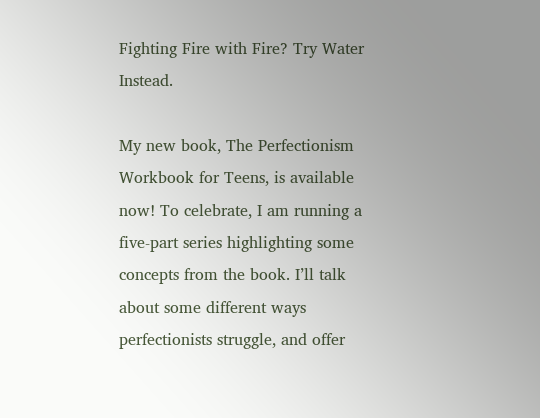Fighting Fire with Fire? Try Water Instead.

My new book, The Perfectionism Workbook for Teens, is available now! To celebrate, I am running a five-part series highlighting some concepts from the book. I’ll talk about some different ways perfectionists struggle, and offer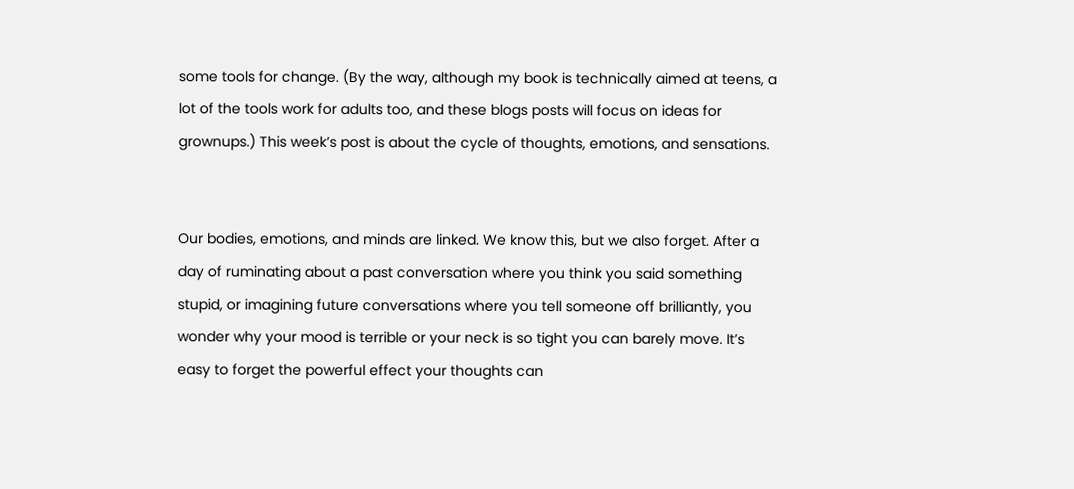some tools for change. (By the way, although my book is technically aimed at teens, a lot of the tools work for adults too, and these blogs posts will focus on ideas for grownups.) This week’s post is about the cycle of thoughts, emotions, and sensations.


Our bodies, emotions, and minds are linked. We know this, but we also forget. After a day of ruminating about a past conversation where you think you said something stupid, or imagining future conversations where you tell someone off brilliantly, you wonder why your mood is terrible or your neck is so tight you can barely move. It’s easy to forget the powerful effect your thoughts can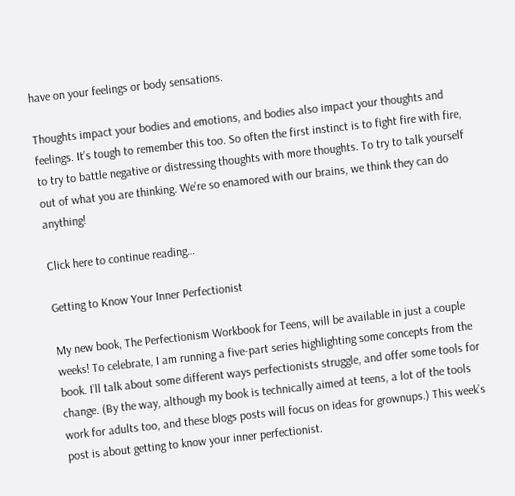have on your feelings or body sensations.

Thoughts impact your bodies and emotions, and bodies also impact your thoughts and feelings. It’s tough to remember this too. So often the first instinct is to fight fire with fire, to try to battle negative or distressing thoughts with more thoughts. To try to talk yourself out of what you are thinking. We’re so enamored with our brains, we think they can do anything!

Click here to continue reading…

Getting to Know Your Inner Perfectionist

My new book, The Perfectionism Workbook for Teens, will be available in just a couple weeks! To celebrate, I am running a five-part series highlighting some concepts from the book. I’ll talk about some different ways perfectionists struggle, and offer some tools for change. (By the way, although my book is technically aimed at teens, a lot of the tools work for adults too, and these blogs posts will focus on ideas for grownups.) This week’s post is about getting to know your inner perfectionist.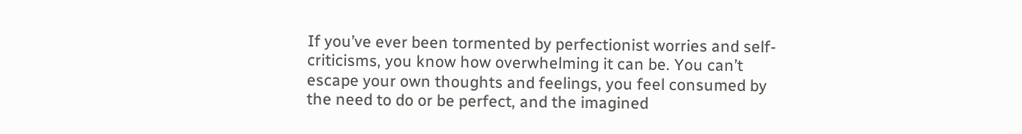If you’ve ever been tormented by perfectionist worries and self-criticisms, you know how overwhelming it can be. You can’t escape your own thoughts and feelings, you feel consumed by the need to do or be perfect, and the imagined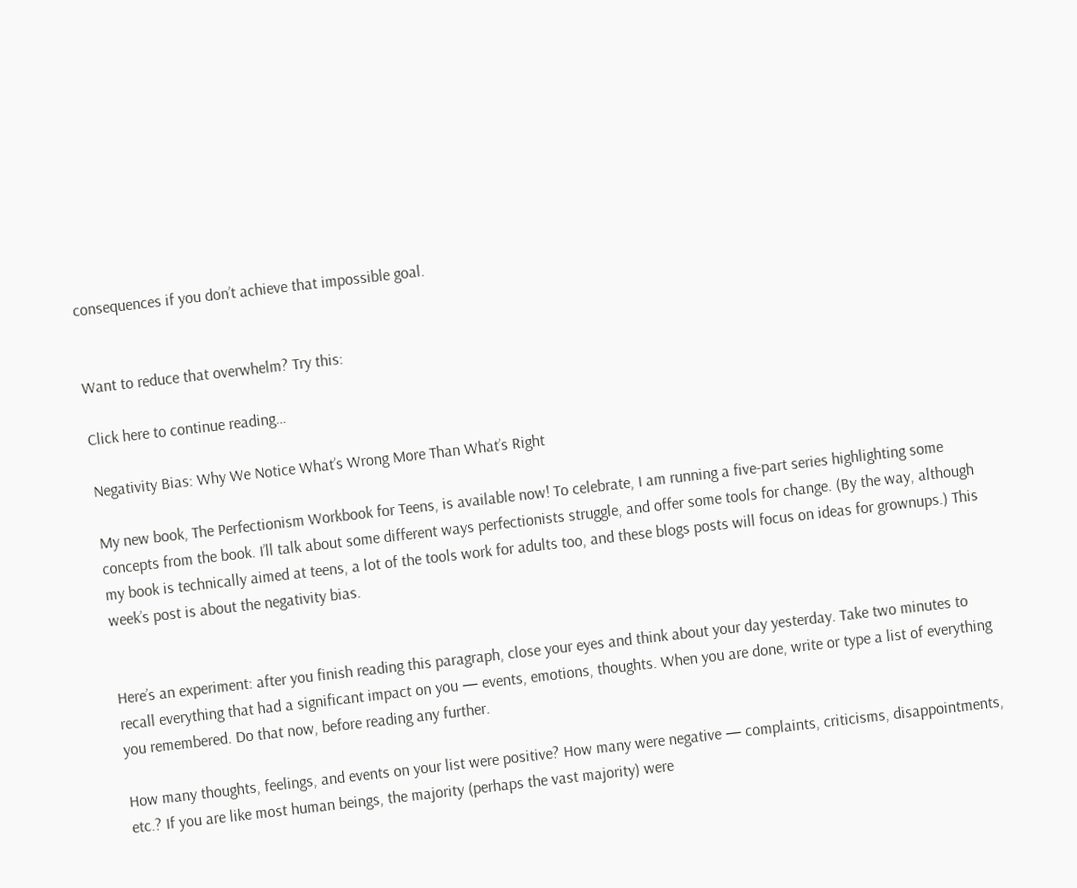consequences if you don’t achieve that impossible goal.


Want to reduce that overwhelm? Try this:

Click here to continue reading…

Negativity Bias: Why We Notice What’s Wrong More Than What’s Right

My new book, The Perfectionism Workbook for Teens, is available now! To celebrate, I am running a five-part series highlighting some concepts from the book. I’ll talk about some different ways perfectionists struggle, and offer some tools for change. (By the way, although my book is technically aimed at teens, a lot of the tools work for adults too, and these blogs posts will focus on ideas for grownups.) This week’s post is about the negativity bias.


Here’s an experiment: after you finish reading this paragraph, close your eyes and think about your day yesterday. Take two minutes to recall everything that had a significant impact on you — events, emotions, thoughts. When you are done, write or type a list of everything you remembered. Do that now, before reading any further.

How many thoughts, feelings, and events on your list were positive? How many were negative — complaints, criticisms, disappointments, etc.? If you are like most human beings, the majority (perhaps the vast majority) were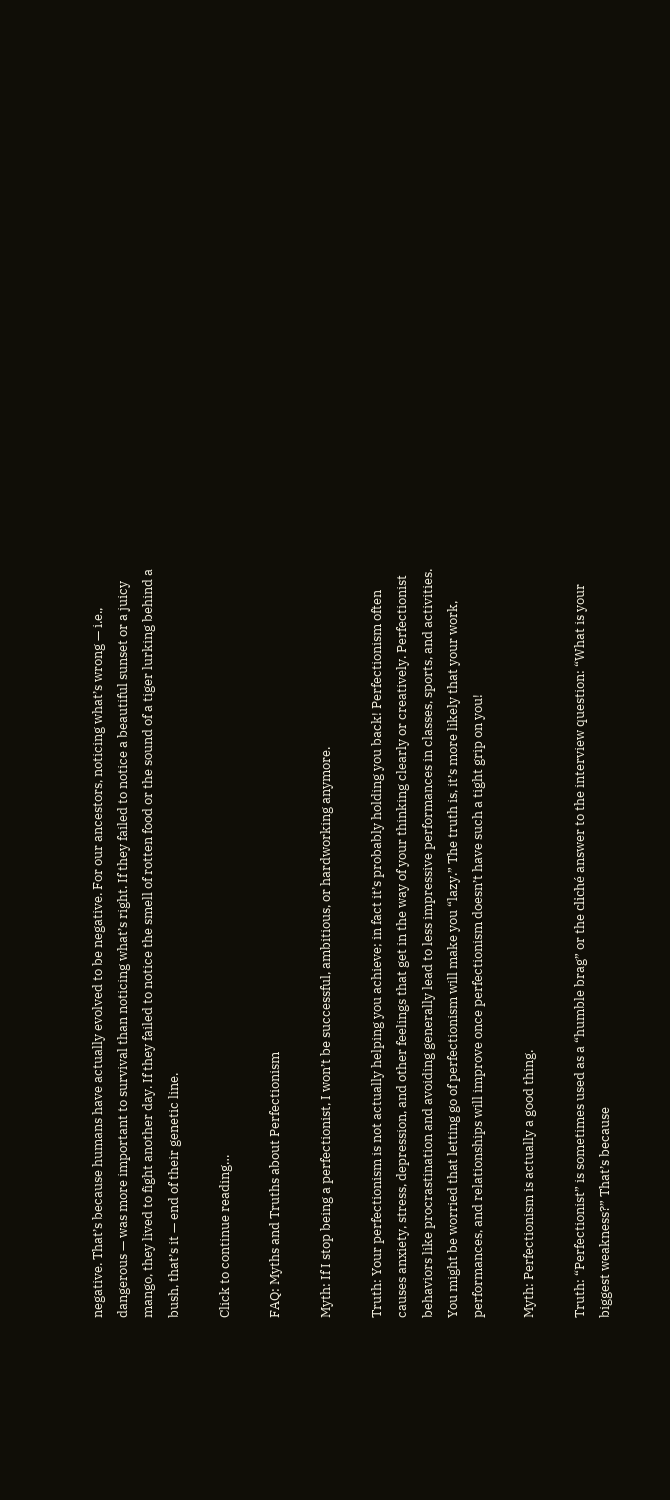negative. That’s because humans have actually evolved to be negative. For our ancestors, noticing what’s wrong — i.e., dangerous — was more important to survival than noticing what’s right. If they failed to notice a beautiful sunset or a juicy mango, they lived to fight another day. If they failed to notice the smell of rotten food or the sound of a tiger lurking behind a bush, that’s it — end of their genetic line.

Click to continue reading…

FAQ: Myths and Truths about Perfectionism

Myth: If I stop being a perfectionist, I won’t be successful, ambitious, or hardworking anymore.

Truth: Your perfectionism is not actually helping you achieve; in fact it’s probably holding you back! Perfectionism often causes anxiety, stress, depression, and other feelings that get in the way of your thinking clearly or creatively. Perfectionist behaviors like procrastination and avoiding generally lead to less impressive performances in classes, sports, and activities. You might be worried that letting go of perfectionism will make you “lazy.” The truth is, it’s more likely that your work, performances, and relationships will improve once perfectionism doesn’t have such a tight grip on you!

Myth: Perfectionism is actually a good thing.

Truth: “Perfectionist” is sometimes used as a “humble brag” or the cliché answer to the interview question: “What is your biggest weakness?” That’s because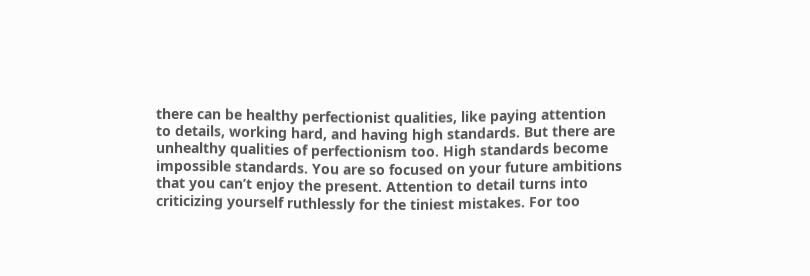there can be healthy perfectionist qualities, like paying attention to details, working hard, and having high standards. But there are unhealthy qualities of perfectionism too. High standards become impossible standards. You are so focused on your future ambitions that you can’t enjoy the present. Attention to detail turns into criticizing yourself ruthlessly for the tiniest mistakes. For too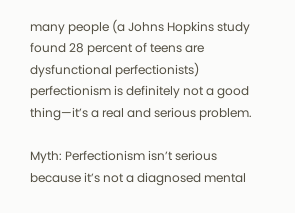many people (a Johns Hopkins study found 28 percent of teens are dysfunctional perfectionists) perfectionism is definitely not a good thing—it’s a real and serious problem.

Myth: Perfectionism isn’t serious because it’s not a diagnosed mental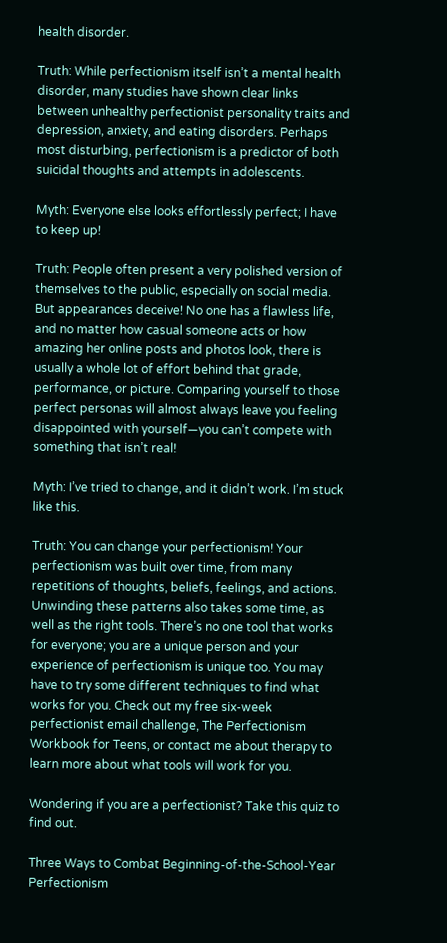health disorder.

Truth: While perfectionism itself isn’t a mental health disorder, many studies have shown clear links between unhealthy perfectionist personality traits and depression, anxiety, and eating disorders. Perhaps most disturbing, perfectionism is a predictor of both suicidal thoughts and attempts in adolescents.

Myth: Everyone else looks effortlessly perfect; I have to keep up!

Truth: People often present a very polished version of themselves to the public, especially on social media. But appearances deceive! No one has a flawless life, and no matter how casual someone acts or how amazing her online posts and photos look, there is usually a whole lot of effort behind that grade, performance, or picture. Comparing yourself to those perfect personas will almost always leave you feeling disappointed with yourself—you can’t compete with something that isn’t real!

Myth: I’ve tried to change, and it didn’t work. I’m stuck like this.

Truth: You can change your perfectionism! Your perfectionism was built over time, from many repetitions of thoughts, beliefs, feelings, and actions. Unwinding these patterns also takes some time, as well as the right tools. There’s no one tool that works for everyone; you are a unique person and your experience of perfectionism is unique too. You may have to try some different techniques to find what works for you. Check out my free six-week perfectionist email challenge, The Perfectionism Workbook for Teens, or contact me about therapy to learn more about what tools will work for you.

Wondering if you are a perfectionist? Take this quiz to find out.

Three Ways to Combat Beginning-of-the-School-Year Perfectionism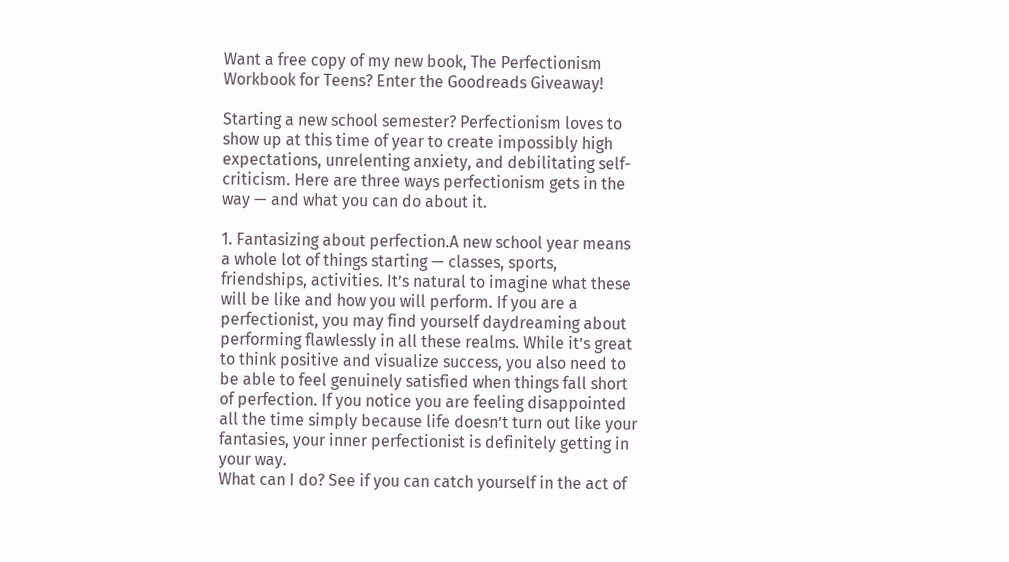Want a free copy of my new book, The Perfectionism Workbook for Teens? Enter the Goodreads Giveaway!

Starting a new school semester? Perfectionism loves to show up at this time of year to create impossibly high expectations, unrelenting anxiety, and debilitating self-criticism. Here are three ways perfectionism gets in the way — and what you can do about it.

1. Fantasizing about perfection.A new school year means a whole lot of things starting — classes, sports, friendships, activities. It’s natural to imagine what these will be like and how you will perform. If you are a perfectionist, you may find yourself daydreaming about performing flawlessly in all these realms. While it’s great to think positive and visualize success, you also need to be able to feel genuinely satisfied when things fall short of perfection. If you notice you are feeling disappointed all the time simply because life doesn’t turn out like your fantasies, your inner perfectionist is definitely getting in your way.
What can I do? See if you can catch yourself in the act of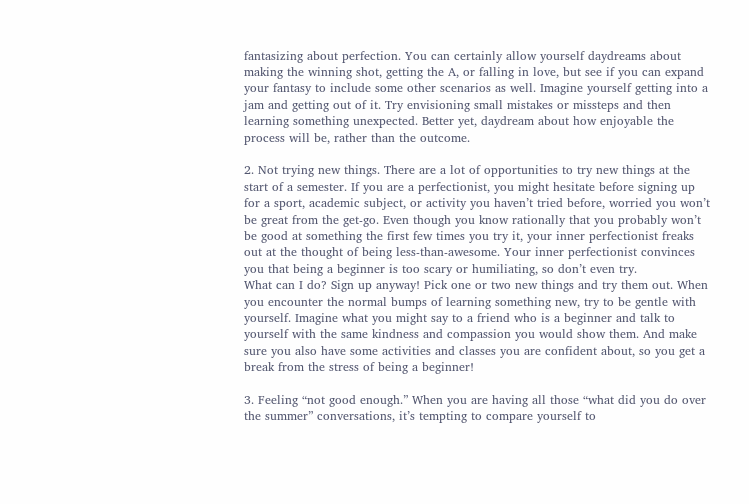fantasizing about perfection. You can certainly allow yourself daydreams about making the winning shot, getting the A, or falling in love, but see if you can expand your fantasy to include some other scenarios as well. Imagine yourself getting into a jam and getting out of it. Try envisioning small mistakes or missteps and then learning something unexpected. Better yet, daydream about how enjoyable the process will be, rather than the outcome.

2. Not trying new things. There are a lot of opportunities to try new things at the start of a semester. If you are a perfectionist, you might hesitate before signing up for a sport, academic subject, or activity you haven’t tried before, worried you won’t be great from the get-go. Even though you know rationally that you probably won’t be good at something the first few times you try it, your inner perfectionist freaks out at the thought of being less-than-awesome. Your inner perfectionist convinces you that being a beginner is too scary or humiliating, so don’t even try.
What can I do? Sign up anyway! Pick one or two new things and try them out. When you encounter the normal bumps of learning something new, try to be gentle with yourself. Imagine what you might say to a friend who is a beginner and talk to yourself with the same kindness and compassion you would show them. And make sure you also have some activities and classes you are confident about, so you get a break from the stress of being a beginner!

3. Feeling “not good enough.” When you are having all those “what did you do over the summer” conversations, it’s tempting to compare yourself to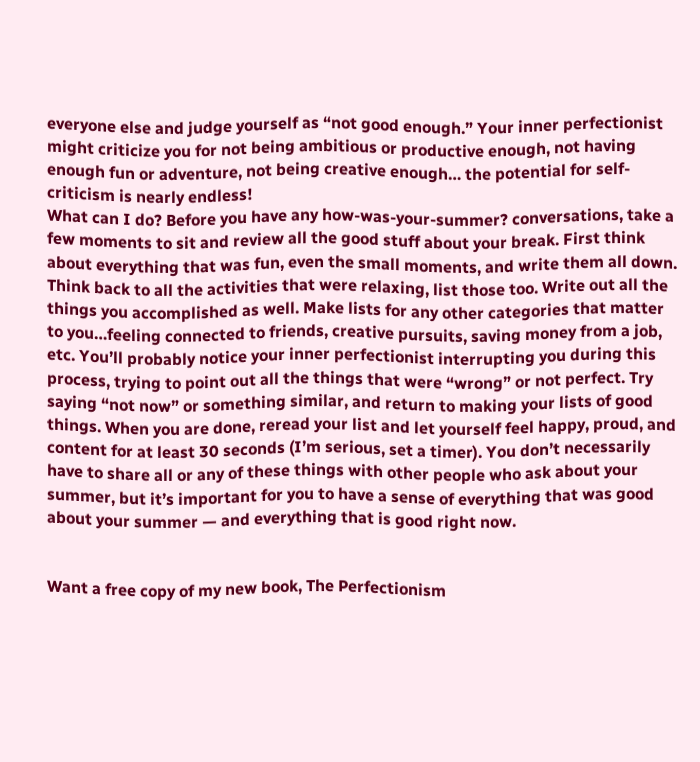everyone else and judge yourself as “not good enough.” Your inner perfectionist might criticize you for not being ambitious or productive enough, not having enough fun or adventure, not being creative enough… the potential for self-criticism is nearly endless!
What can I do? Before you have any how-was-your-summer? conversations, take a few moments to sit and review all the good stuff about your break. First think about everything that was fun, even the small moments, and write them all down. Think back to all the activities that were relaxing, list those too. Write out all the things you accomplished as well. Make lists for any other categories that matter to you…feeling connected to friends, creative pursuits, saving money from a job, etc. You’ll probably notice your inner perfectionist interrupting you during this process, trying to point out all the things that were “wrong” or not perfect. Try saying “not now” or something similar, and return to making your lists of good things. When you are done, reread your list and let yourself feel happy, proud, and content for at least 30 seconds (I’m serious, set a timer). You don’t necessarily have to share all or any of these things with other people who ask about your summer, but it’s important for you to have a sense of everything that was good about your summer — and everything that is good right now.


Want a free copy of my new book, The Perfectionism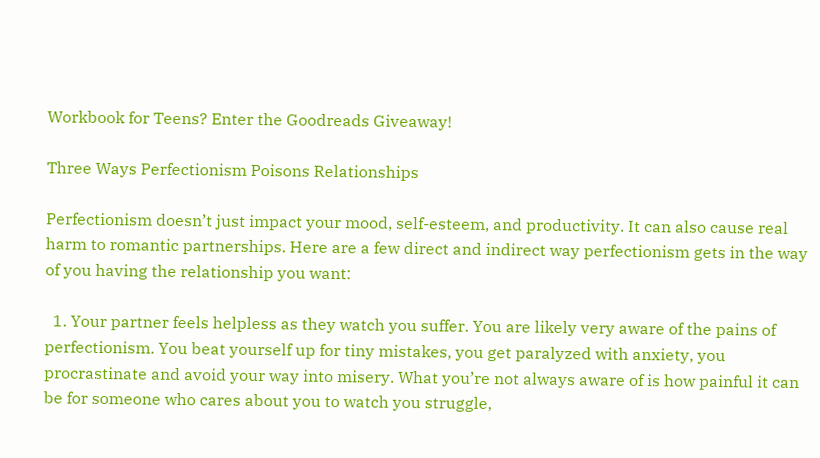Workbook for Teens? Enter the Goodreads Giveaway!

Three Ways Perfectionism Poisons Relationships

Perfectionism doesn’t just impact your mood, self-esteem, and productivity. It can also cause real harm to romantic partnerships. Here are a few direct and indirect way perfectionism gets in the way of you having the relationship you want:

  1. Your partner feels helpless as they watch you suffer. You are likely very aware of the pains of perfectionism. You beat yourself up for tiny mistakes, you get paralyzed with anxiety, you procrastinate and avoid your way into misery. What you’re not always aware of is how painful it can be for someone who cares about you to watch you struggle,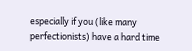especially if you (like many perfectionists) have a hard time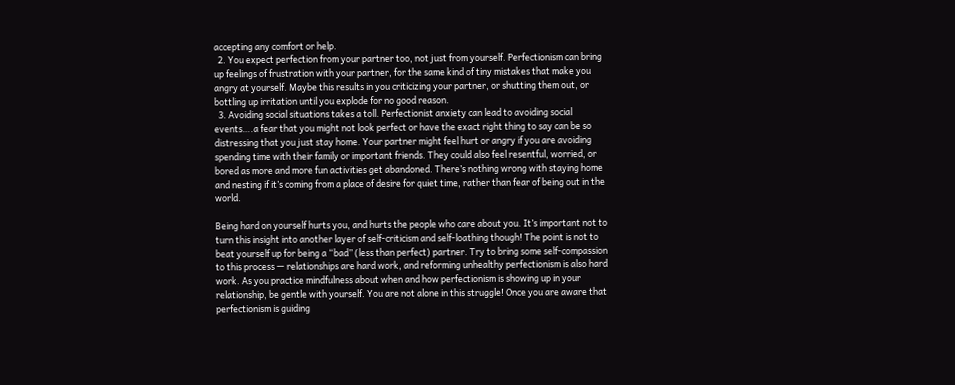accepting any comfort or help.
  2. You expect perfection from your partner too, not just from yourself. Perfectionism can bring up feelings of frustration with your partner, for the same kind of tiny mistakes that make you angry at yourself. Maybe this results in you criticizing your partner, or shutting them out, or bottling up irritation until you explode for no good reason.
  3. Avoiding social situations takes a toll. Perfectionist anxiety can lead to avoiding social events….a fear that you might not look perfect or have the exact right thing to say can be so distressing that you just stay home. Your partner might feel hurt or angry if you are avoiding spending time with their family or important friends. They could also feel resentful, worried, or bored as more and more fun activities get abandoned. There’s nothing wrong with staying home and nesting if it’s coming from a place of desire for quiet time, rather than fear of being out in the world.

Being hard on yourself hurts you, and hurts the people who care about you. It’s important not to turn this insight into another layer of self-criticism and self-loathing though! The point is not to beat yourself up for being a “bad” (less than perfect) partner. Try to bring some self-compassion to this process — relationships are hard work, and reforming unhealthy perfectionism is also hard work. As you practice mindfulness about when and how perfectionism is showing up in your relationship, be gentle with yourself. You are not alone in this struggle! Once you are aware that perfectionism is guiding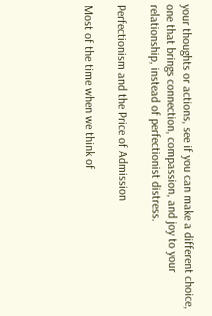your thoughts or actions, see if you can make a different choice, one that brings connection, compassion, and joy to your relationship, instead of perfectionist distress.

Perfectionism and the Price of Admission

Most of the time when we think of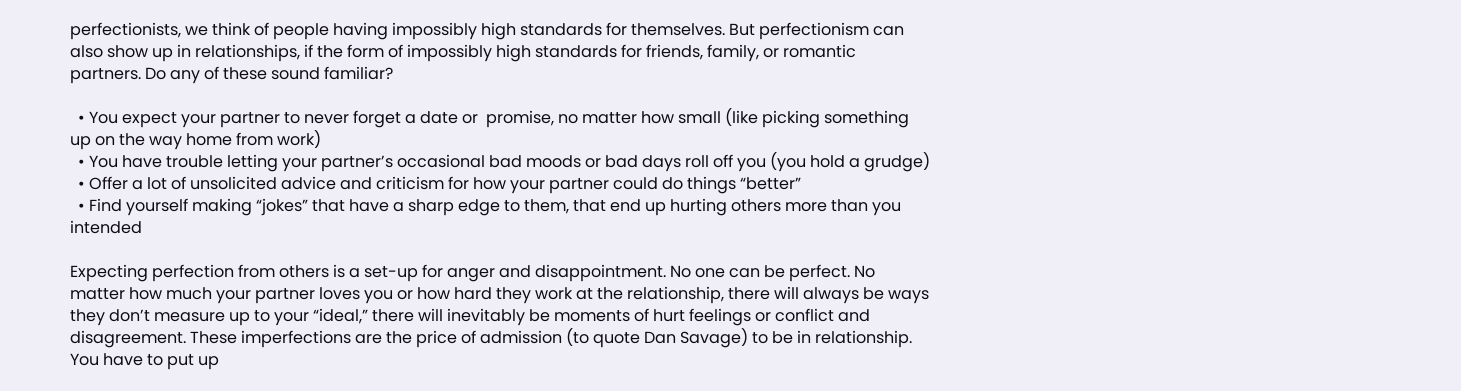perfectionists, we think of people having impossibly high standards for themselves. But perfectionism can also show up in relationships, if the form of impossibly high standards for friends, family, or romantic partners. Do any of these sound familiar?

  • You expect your partner to never forget a date or  promise, no matter how small (like picking something up on the way home from work)
  • You have trouble letting your partner’s occasional bad moods or bad days roll off you (you hold a grudge)
  • Offer a lot of unsolicited advice and criticism for how your partner could do things “better”
  • Find yourself making “jokes” that have a sharp edge to them, that end up hurting others more than you intended

Expecting perfection from others is a set-up for anger and disappointment. No one can be perfect. No matter how much your partner loves you or how hard they work at the relationship, there will always be ways they don’t measure up to your “ideal,” there will inevitably be moments of hurt feelings or conflict and disagreement. These imperfections are the price of admission (to quote Dan Savage) to be in relationship. You have to put up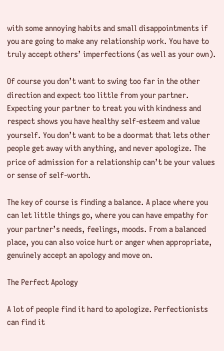with some annoying habits and small disappointments if you are going to make any relationship work. You have to truly accept others’ imperfections (as well as your own).

Of course you don’t want to swing too far in the other direction and expect too little from your partner. Expecting your partner to treat you with kindness and respect shows you have healthy self-esteem and value yourself. You don’t want to be a doormat that lets other people get away with anything, and never apologize. The price of admission for a relationship can’t be your values or sense of self-worth.

The key of course is finding a balance. A place where you can let little things go, where you can have empathy for your partner’s needs, feelings, moods. From a balanced place, you can also voice hurt or anger when appropriate, genuinely accept an apology and move on.

The Perfect Apology

A lot of people find it hard to apologize. Perfectionists can find it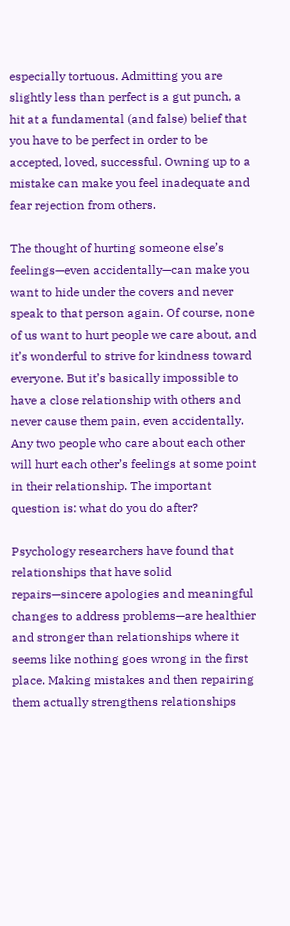especially tortuous. Admitting you are slightly less than perfect is a gut punch, a hit at a fundamental (and false) belief that you have to be perfect in order to be accepted, loved, successful. Owning up to a mistake can make you feel inadequate and fear rejection from others.

The thought of hurting someone else’s feelings—even accidentally—can make you want to hide under the covers and never speak to that person again. Of course, none of us want to hurt people we care about, and it’s wonderful to strive for kindness toward everyone. But it’s basically impossible to have a close relationship with others and never cause them pain, even accidentally. Any two people who care about each other will hurt each other’s feelings at some point in their relationship. The important question is: what do you do after?

Psychology researchers have found that relationships that have solid repairs—sincere apologies and meaningful changes to address problems—are healthier and stronger than relationships where it seems like nothing goes wrong in the first place. Making mistakes and then repairing them actually strengthens relationships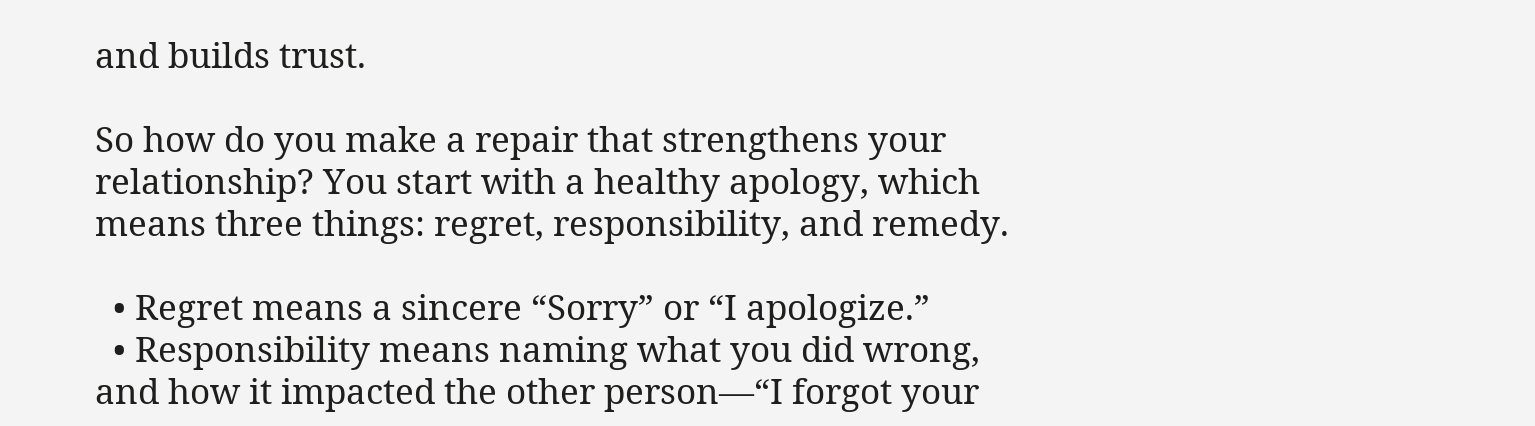and builds trust.

So how do you make a repair that strengthens your relationship? You start with a healthy apology, which means three things: regret, responsibility, and remedy.

  • Regret means a sincere “Sorry” or “I apologize.”
  • Responsibility means naming what you did wrong, and how it impacted the other person—“I forgot your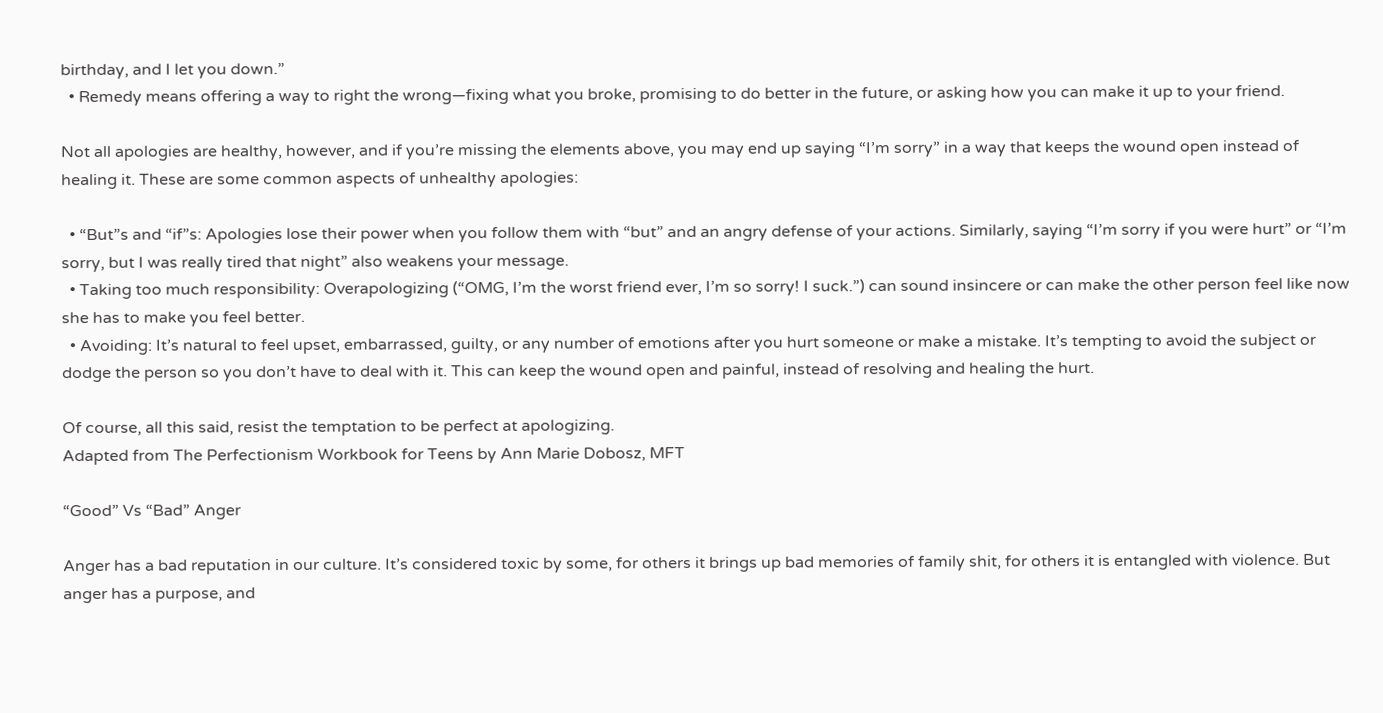birthday, and I let you down.”
  • Remedy means offering a way to right the wrong—fixing what you broke, promising to do better in the future, or asking how you can make it up to your friend.

Not all apologies are healthy, however, and if you’re missing the elements above, you may end up saying “I’m sorry” in a way that keeps the wound open instead of healing it. These are some common aspects of unhealthy apologies:

  • “But”s and “if”s: Apologies lose their power when you follow them with “but” and an angry defense of your actions. Similarly, saying “I’m sorry if you were hurt” or “I’m sorry, but I was really tired that night” also weakens your message.
  • Taking too much responsibility: Overapologizing (“OMG, I’m the worst friend ever, I’m so sorry! I suck.”) can sound insincere or can make the other person feel like now she has to make you feel better.
  • Avoiding: It’s natural to feel upset, embarrassed, guilty, or any number of emotions after you hurt someone or make a mistake. It’s tempting to avoid the subject or dodge the person so you don’t have to deal with it. This can keep the wound open and painful, instead of resolving and healing the hurt.

Of course, all this said, resist the temptation to be perfect at apologizing.
Adapted from The Perfectionism Workbook for Teens by Ann Marie Dobosz, MFT

“Good” Vs “Bad” Anger

Anger has a bad reputation in our culture. It’s considered toxic by some, for others it brings up bad memories of family shit, for others it is entangled with violence. But anger has a purpose, and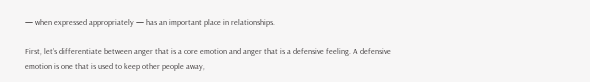— when expressed appropriately — has an important place in relationships.

First, let’s differentiate between anger that is a core emotion and anger that is a defensive feeling. A defensive emotion is one that is used to keep other people away,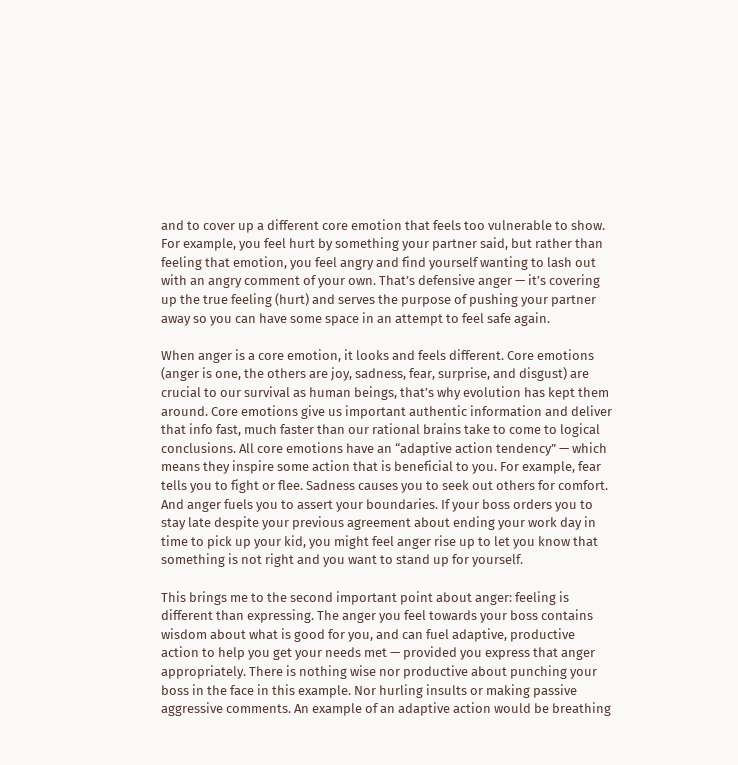and to cover up a different core emotion that feels too vulnerable to show. For example, you feel hurt by something your partner said, but rather than feeling that emotion, you feel angry and find yourself wanting to lash out with an angry comment of your own. That’s defensive anger — it’s covering up the true feeling (hurt) and serves the purpose of pushing your partner away so you can have some space in an attempt to feel safe again.

When anger is a core emotion, it looks and feels different. Core emotions (anger is one, the others are joy, sadness, fear, surprise, and disgust) are crucial to our survival as human beings, that’s why evolution has kept them around. Core emotions give us important authentic information and deliver that info fast, much faster than our rational brains take to come to logical conclusions. All core emotions have an “adaptive action tendency” — which means they inspire some action that is beneficial to you. For example, fear tells you to fight or flee. Sadness causes you to seek out others for comfort. And anger fuels you to assert your boundaries. If your boss orders you to stay late despite your previous agreement about ending your work day in time to pick up your kid, you might feel anger rise up to let you know that something is not right and you want to stand up for yourself.

This brings me to the second important point about anger: feeling is different than expressing. The anger you feel towards your boss contains wisdom about what is good for you, and can fuel adaptive, productive action to help you get your needs met — provided you express that anger appropriately. There is nothing wise nor productive about punching your boss in the face in this example. Nor hurling insults or making passive aggressive comments. An example of an adaptive action would be breathing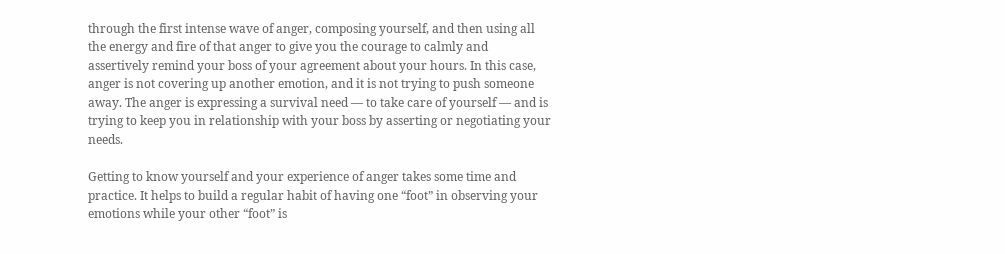through the first intense wave of anger, composing yourself, and then using all the energy and fire of that anger to give you the courage to calmly and assertively remind your boss of your agreement about your hours. In this case, anger is not covering up another emotion, and it is not trying to push someone away. The anger is expressing a survival need — to take care of yourself — and is trying to keep you in relationship with your boss by asserting or negotiating your needs.

Getting to know yourself and your experience of anger takes some time and practice. It helps to build a regular habit of having one “foot” in observing your emotions while your other “foot” is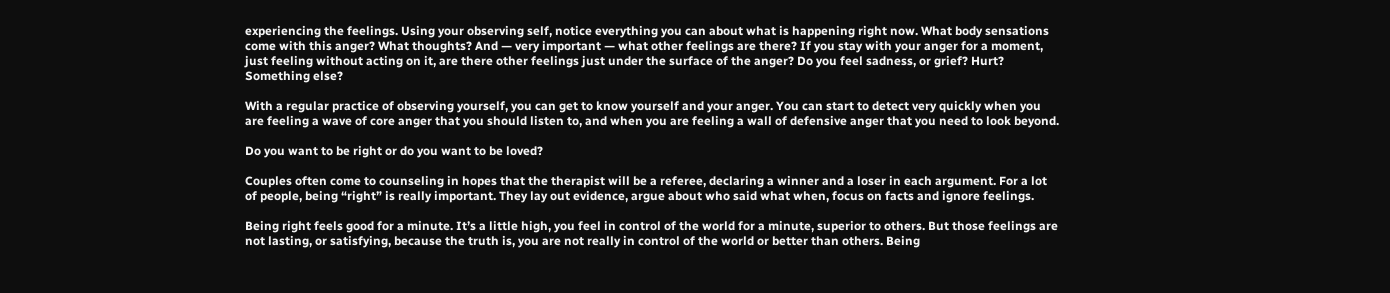experiencing the feelings. Using your observing self, notice everything you can about what is happening right now. What body sensations come with this anger? What thoughts? And — very important — what other feelings are there? If you stay with your anger for a moment, just feeling without acting on it, are there other feelings just under the surface of the anger? Do you feel sadness, or grief? Hurt? Something else?

With a regular practice of observing yourself, you can get to know yourself and your anger. You can start to detect very quickly when you are feeling a wave of core anger that you should listen to, and when you are feeling a wall of defensive anger that you need to look beyond.

Do you want to be right or do you want to be loved?

Couples often come to counseling in hopes that the therapist will be a referee, declaring a winner and a loser in each argument. For a lot of people, being “right” is really important. They lay out evidence, argue about who said what when, focus on facts and ignore feelings.

Being right feels good for a minute. It’s a little high, you feel in control of the world for a minute, superior to others. But those feelings are not lasting, or satisfying, because the truth is, you are not really in control of the world or better than others. Being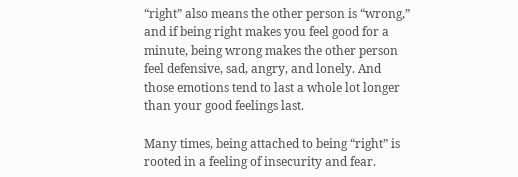“right” also means the other person is “wrong,” and if being right makes you feel good for a minute, being wrong makes the other person feel defensive, sad, angry, and lonely. And those emotions tend to last a whole lot longer than your good feelings last.

Many times, being attached to being “right” is rooted in a feeling of insecurity and fear.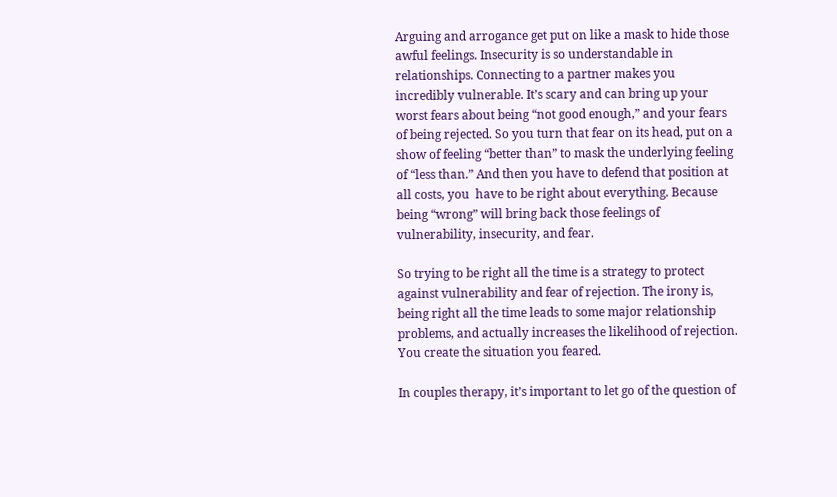Arguing and arrogance get put on like a mask to hide those awful feelings. Insecurity is so understandable in relationships. Connecting to a partner makes you incredibly vulnerable. It’s scary and can bring up your worst fears about being “not good enough,” and your fears of being rejected. So you turn that fear on its head, put on a show of feeling “better than” to mask the underlying feeling of “less than.” And then you have to defend that position at all costs, you  have to be right about everything. Because being “wrong” will bring back those feelings of vulnerability, insecurity, and fear.

So trying to be right all the time is a strategy to protect against vulnerability and fear of rejection. The irony is, being right all the time leads to some major relationship problems, and actually increases the likelihood of rejection. You create the situation you feared.

In couples therapy, it’s important to let go of the question of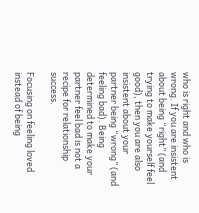who is right and who is wrong. If you are insistent about being “right” (and trying to make yourself feel good), then you are also insistent about your partner being “wrong” (and feeling bad). Being determined to make your partner feel bad is not a recipe for relationship success.

Focusing on feeling loved instead of being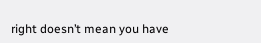right doesn’t mean you have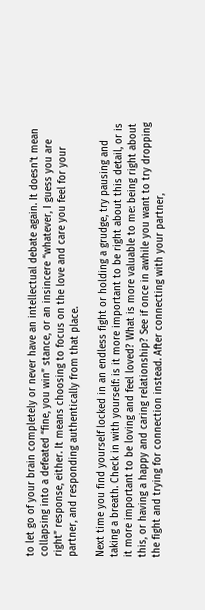to let go of your brain completely or never have an intellectual debate again. It doesn’t mean collapsing into a defeated “fine, you win” stance, or an insincere “whatever, I guess you are right” response, either. It means choosing to focus on the love and care you feel for your partner, and responding authentically from that place.

Next time you find yourself locked in an endless fight or holding a grudge, try pausing and taking a breath. Check in with yourself: is it more important to be right about this detail, or is it more important to be loving and feel loved? What is more valuable to me: being right about this, or having a happy and caring relationship? See if once in awhile you want to try dropping the fight and trying for connection instead. After connecting with your partner,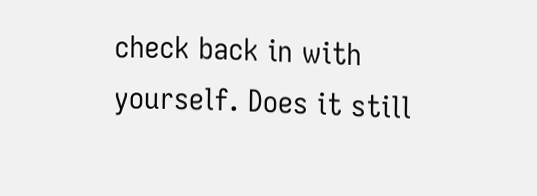check back in with yourself. Does it still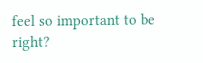feel so important to be right?